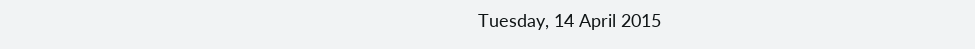Tuesday, 14 April 2015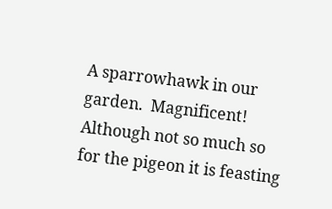A sparrowhawk in our garden.  Magnificent!  Although not so much so for the pigeon it is feasting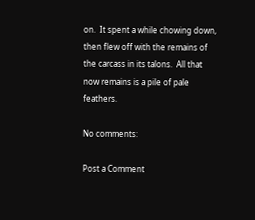on.  It spent a while chowing down, then flew off with the remains of the carcass in its talons.  All that now remains is a pile of pale feathers.

No comments:

Post a Comment